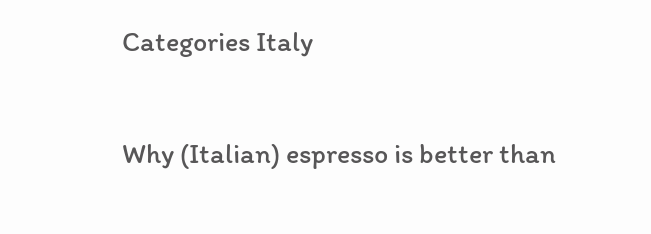Categories Italy

Why (Italian) espresso is better than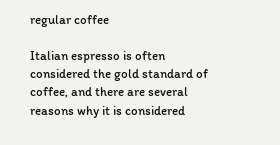regular coffee

Italian espresso is often considered the gold standard of coffee, and there are several reasons why it is considered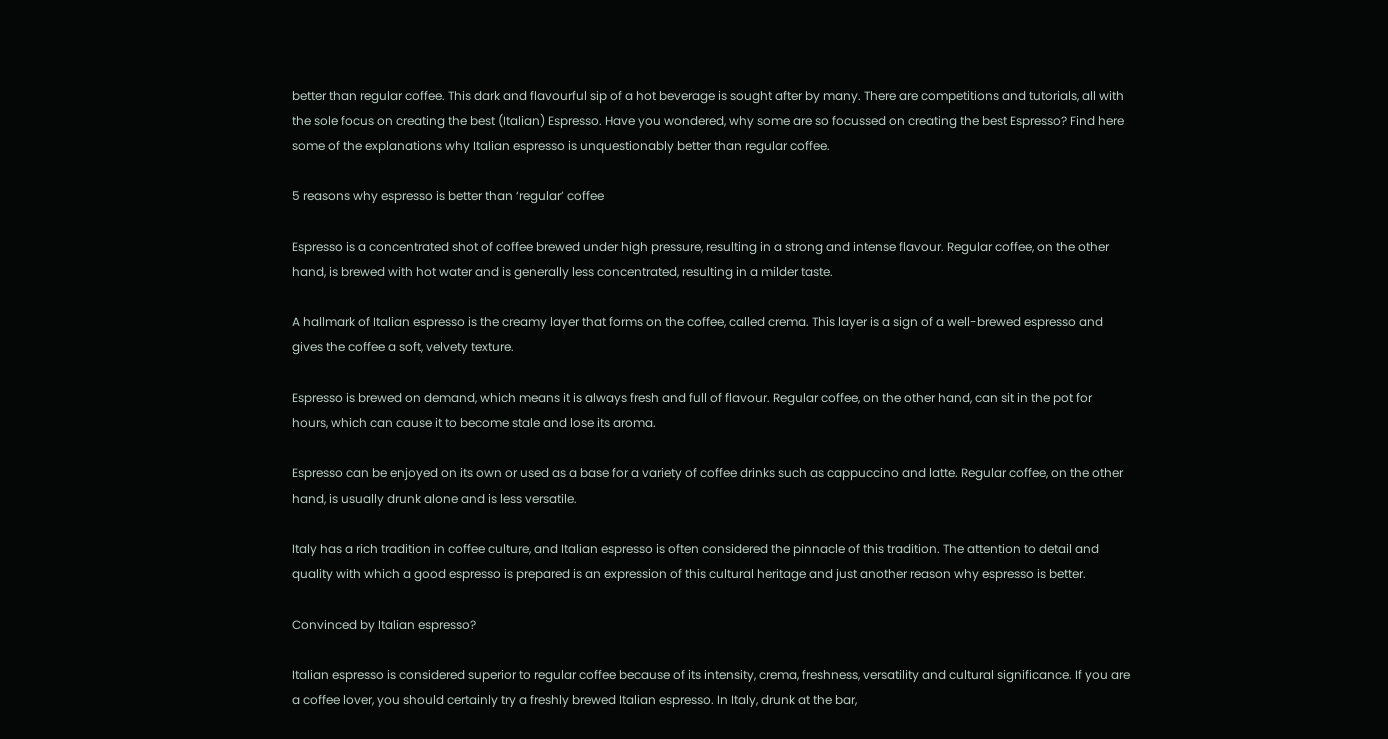better than regular coffee. This dark and flavourful sip of a hot beverage is sought after by many. There are competitions and tutorials, all with the sole focus on creating the best (Italian) Espresso. Have you wondered, why some are so focussed on creating the best Espresso? Find here some of the explanations why Italian espresso is unquestionably better than regular coffee.

5 reasons why espresso is better than ‘regular’ coffee

Espresso is a concentrated shot of coffee brewed under high pressure, resulting in a strong and intense flavour. Regular coffee, on the other hand, is brewed with hot water and is generally less concentrated, resulting in a milder taste.

A hallmark of Italian espresso is the creamy layer that forms on the coffee, called crema. This layer is a sign of a well-brewed espresso and gives the coffee a soft, velvety texture.

Espresso is brewed on demand, which means it is always fresh and full of flavour. Regular coffee, on the other hand, can sit in the pot for hours, which can cause it to become stale and lose its aroma.

Espresso can be enjoyed on its own or used as a base for a variety of coffee drinks such as cappuccino and latte. Regular coffee, on the other hand, is usually drunk alone and is less versatile.

Italy has a rich tradition in coffee culture, and Italian espresso is often considered the pinnacle of this tradition. The attention to detail and quality with which a good espresso is prepared is an expression of this cultural heritage and just another reason why espresso is better.

Convinced by Italian espresso?

Italian espresso is considered superior to regular coffee because of its intensity, crema, freshness, versatility and cultural significance. If you are a coffee lover, you should certainly try a freshly brewed Italian espresso. In Italy, drunk at the bar,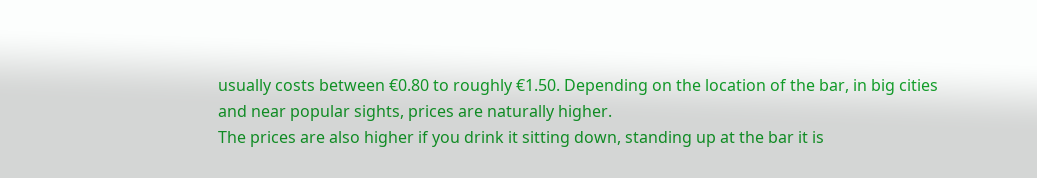usually costs between €0.80 to roughly €1.50. Depending on the location of the bar, in big cities and near popular sights, prices are naturally higher.
The prices are also higher if you drink it sitting down, standing up at the bar it is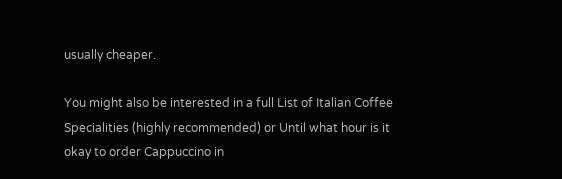usually cheaper.

You might also be interested in a full List of Italian Coffee Specialities (highly recommended) or Until what hour is it okay to order Cappuccino in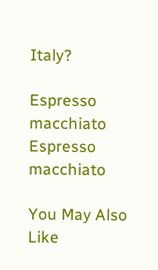Italy?

Espresso macchiato
Espresso macchiato

You May Also Like